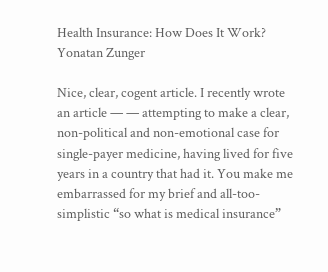Health Insurance: How Does It Work?
Yonatan Zunger

Nice, clear, cogent article. I recently wrote an article — — attempting to make a clear, non-political and non-emotional case for single-payer medicine, having lived for five years in a country that had it. You make me embarrassed for my brief and all-too-simplistic “so what is medical insurance”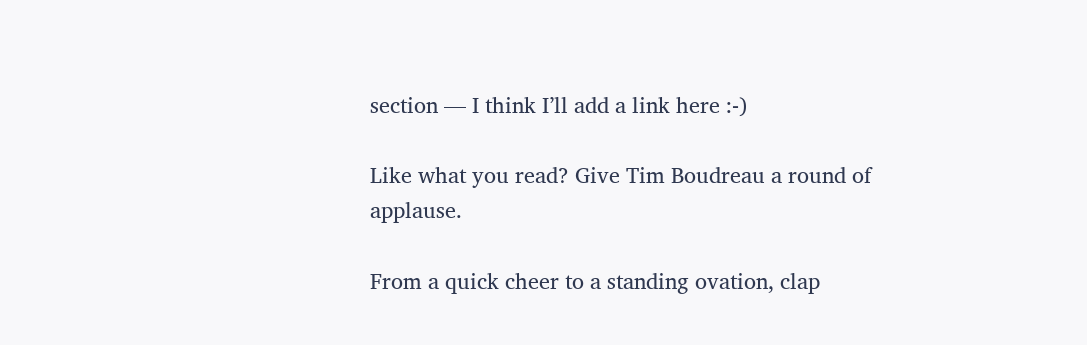section — I think I’ll add a link here :-)

Like what you read? Give Tim Boudreau a round of applause.

From a quick cheer to a standing ovation, clap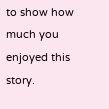to show how much you enjoyed this story.